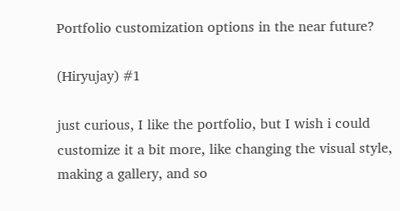Portfolio customization options in the near future?

(Hiryujay) #1

just curious, I like the portfolio, but I wish i could customize it a bit more, like changing the visual style, making a gallery, and so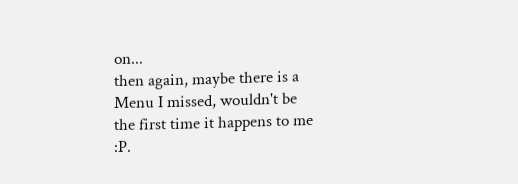on...
then again, maybe there is a Menu I missed, wouldn't be the first time it happens to me :P.